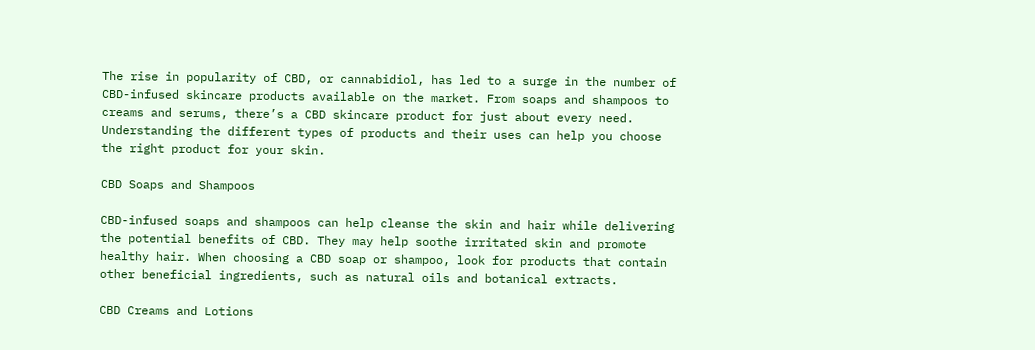The rise in popularity of CBD, or cannabidiol, has led to a surge in the number of CBD-infused skincare products available on the market. From soaps and shampoos to creams and serums, there’s a CBD skincare product for just about every need. Understanding the different types of products and their uses can help you choose the right product for your skin.

CBD Soaps and Shampoos

CBD-infused soaps and shampoos can help cleanse the skin and hair while delivering the potential benefits of CBD. They may help soothe irritated skin and promote healthy hair. When choosing a CBD soap or shampoo, look for products that contain other beneficial ingredients, such as natural oils and botanical extracts.

CBD Creams and Lotions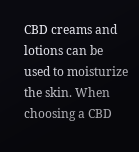CBD creams and lotions can be used to moisturize the skin. When choosing a CBD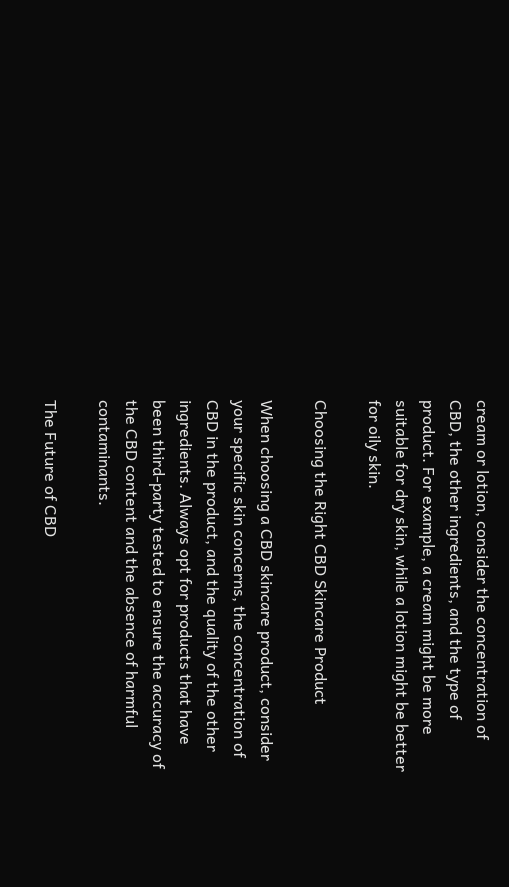cream or lotion, consider the concentration of CBD, the other ingredients, and the type of product. For example, a cream might be more suitable for dry skin, while a lotion might be better for oily skin.

Choosing the Right CBD Skincare Product

When choosing a CBD skincare product, consider your specific skin concerns, the concentration of CBD in the product, and the quality of the other ingredients. Always opt for products that have been third-party tested to ensure the accuracy of the CBD content and the absence of harmful contaminants.

The Future of CBD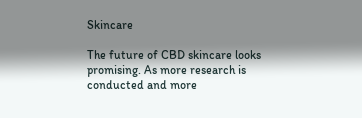Skincare

The future of CBD skincare looks promising. As more research is conducted and more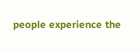people experience the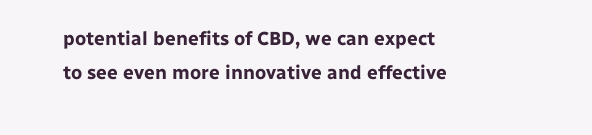potential benefits of CBD, we can expect to see even more innovative and effective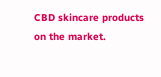CBD skincare products on the market.